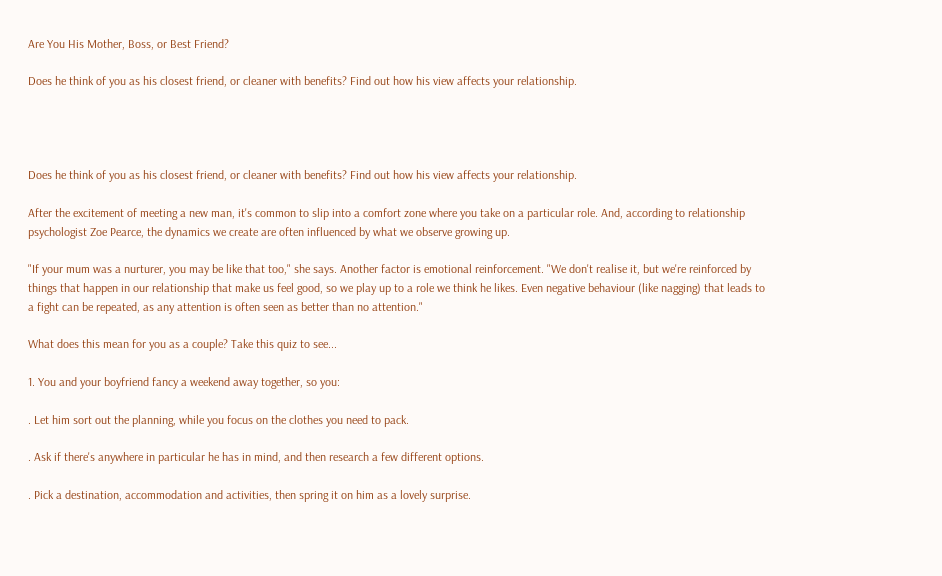Are You His Mother, Boss, or Best Friend?

Does he think of you as his closest friend, or cleaner with benefits? Find out how his view affects your relationship.




Does he think of you as his closest friend, or cleaner with benefits? Find out how his view affects your relationship.

After the excitement of meeting a new man, it's common to slip into a comfort zone where you take on a particular role. And, according to relationship psychologist Zoe Pearce, the dynamics we create are often influenced by what we observe growing up.

"If your mum was a nurturer, you may be like that too," she says. Another factor is emotional reinforcement. "We don't realise it, but we're reinforced by things that happen in our relationship that make us feel good, so we play up to a role we think he likes. Even negative behaviour (like nagging) that leads to a fight can be repeated, as any attention is often seen as better than no attention."

What does this mean for you as a couple? Take this quiz to see...

1. You and your boyfriend fancy a weekend away together, so you:

. Let him sort out the planning, while you focus on the clothes you need to pack.

. Ask if there's anywhere in particular he has in mind, and then research a few different options.

. Pick a destination, accommodation and activities, then spring it on him as a lovely surprise.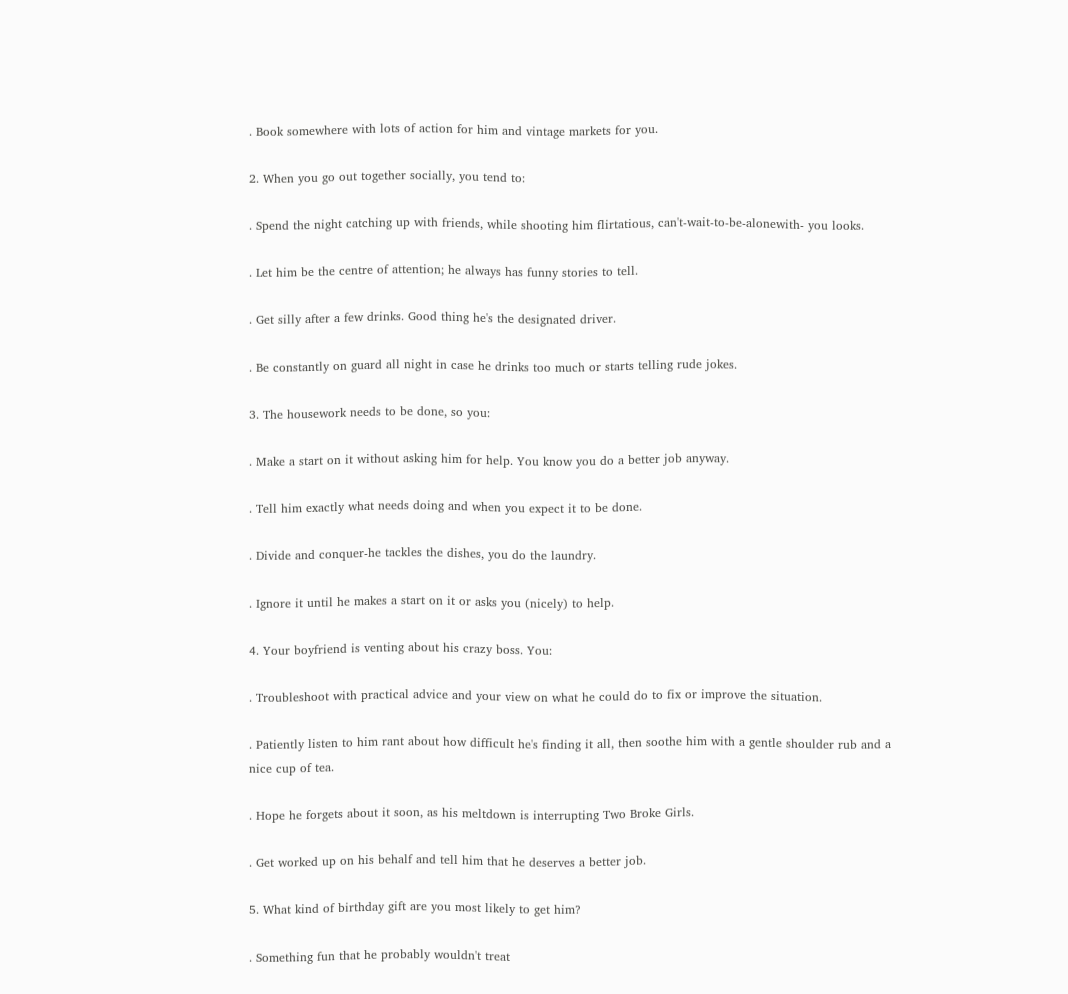. Book somewhere with lots of action for him and vintage markets for you.

2. When you go out together socially, you tend to:

. Spend the night catching up with friends, while shooting him flirtatious, can't-wait-to-be-alonewith- you looks.

. Let him be the centre of attention; he always has funny stories to tell.

. Get silly after a few drinks. Good thing he's the designated driver.

. Be constantly on guard all night in case he drinks too much or starts telling rude jokes.

3. The housework needs to be done, so you:

. Make a start on it without asking him for help. You know you do a better job anyway.

. Tell him exactly what needs doing and when you expect it to be done.

. Divide and conquer-he tackles the dishes, you do the laundry.

. Ignore it until he makes a start on it or asks you (nicely) to help.

4. Your boyfriend is venting about his crazy boss. You:

. Troubleshoot with practical advice and your view on what he could do to fix or improve the situation.

. Patiently listen to him rant about how difficult he's finding it all, then soothe him with a gentle shoulder rub and a nice cup of tea.

. Hope he forgets about it soon, as his meltdown is interrupting Two Broke Girls.

. Get worked up on his behalf and tell him that he deserves a better job.

5. What kind of birthday gift are you most likely to get him?

. Something fun that he probably wouldn't treat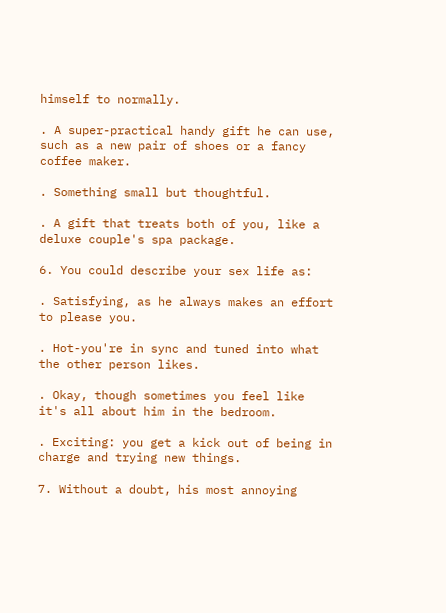himself to normally.

. A super-practical handy gift he can use, such as a new pair of shoes or a fancy coffee maker.

. Something small but thoughtful.

. A gift that treats both of you, like a deluxe couple's spa package.

6. You could describe your sex life as:

. Satisfying, as he always makes an effort to please you.

. Hot-you're in sync and tuned into what the other person likes.

. Okay, though sometimes you feel like it's all about him in the bedroom.

. Exciting: you get a kick out of being in charge and trying new things.

7. Without a doubt, his most annoying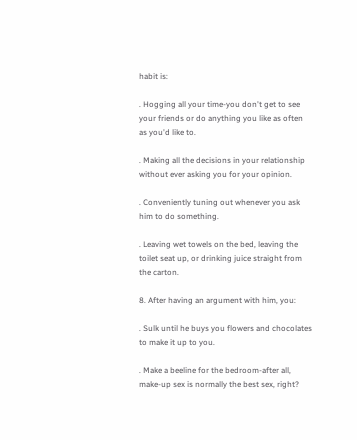habit is:

. Hogging all your time-you don't get to see your friends or do anything you like as often as you'd like to.

. Making all the decisions in your relationship without ever asking you for your opinion.

. Conveniently tuning out whenever you ask him to do something.

. Leaving wet towels on the bed, leaving the toilet seat up, or drinking juice straight from the carton.

8. After having an argument with him, you:

. Sulk until he buys you flowers and chocolates to make it up to you.

. Make a beeline for the bedroom-after all, make-up sex is normally the best sex, right?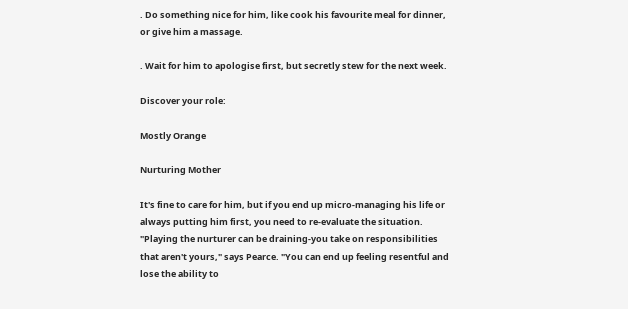. Do something nice for him, like cook his favourite meal for dinner, or give him a massage.

. Wait for him to apologise first, but secretly stew for the next week.

Discover your role:

Mostly Orange

Nurturing Mother

It's fine to care for him, but if you end up micro-managing his life or always putting him first, you need to re-evaluate the situation. "Playing the nurturer can be draining-you take on responsibilities that aren't yours," says Pearce. "You can end up feeling resentful and lose the ability to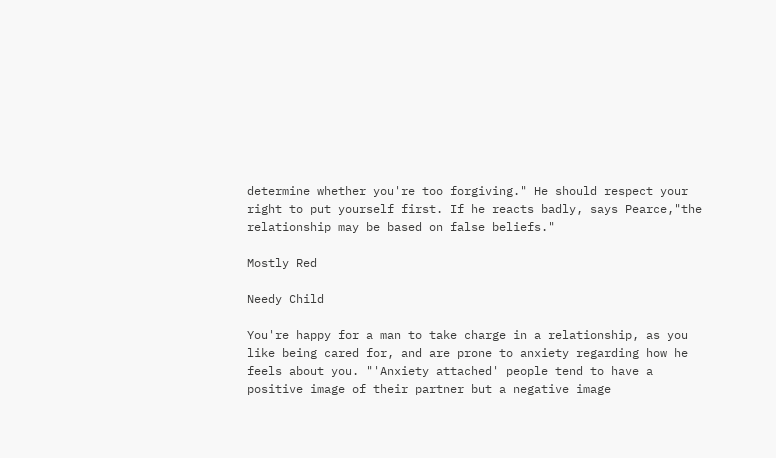determine whether you're too forgiving." He should respect your right to put yourself first. If he reacts badly, says Pearce,"the relationship may be based on false beliefs."

Mostly Red

Needy Child

You're happy for a man to take charge in a relationship, as you like being cared for, and are prone to anxiety regarding how he feels about you. "'Anxiety attached' people tend to have a positive image of their partner but a negative image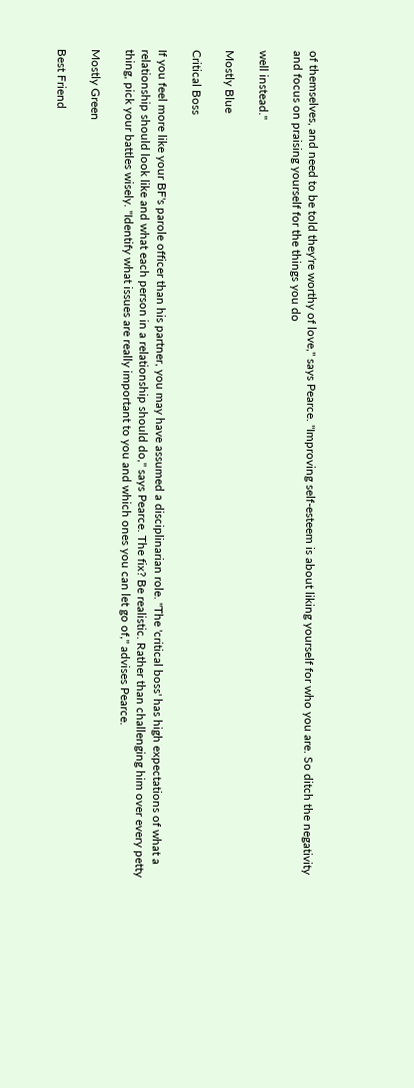of themselves, and need to be told they're worthy of love," says Pearce. "Improving self-esteem is about liking yourself for who you are. So ditch the negativity and focus on praising yourself for the things you do

well instead."

Mostly Blue

Critical Boss

If you feel more like your BF's parole officer than his partner, you may have assumed a disciplinarian role. "The 'critical boss' has high expectations of what a relationship should look like and what each person in a relationship should do," says Pearce. The fix? Be realistic. Rather than challenging him over every petty thing, pick your battles wisely. "Identify what issues are really important to you and which ones you can let go of," advises Pearce.

Mostly Green

Best Friend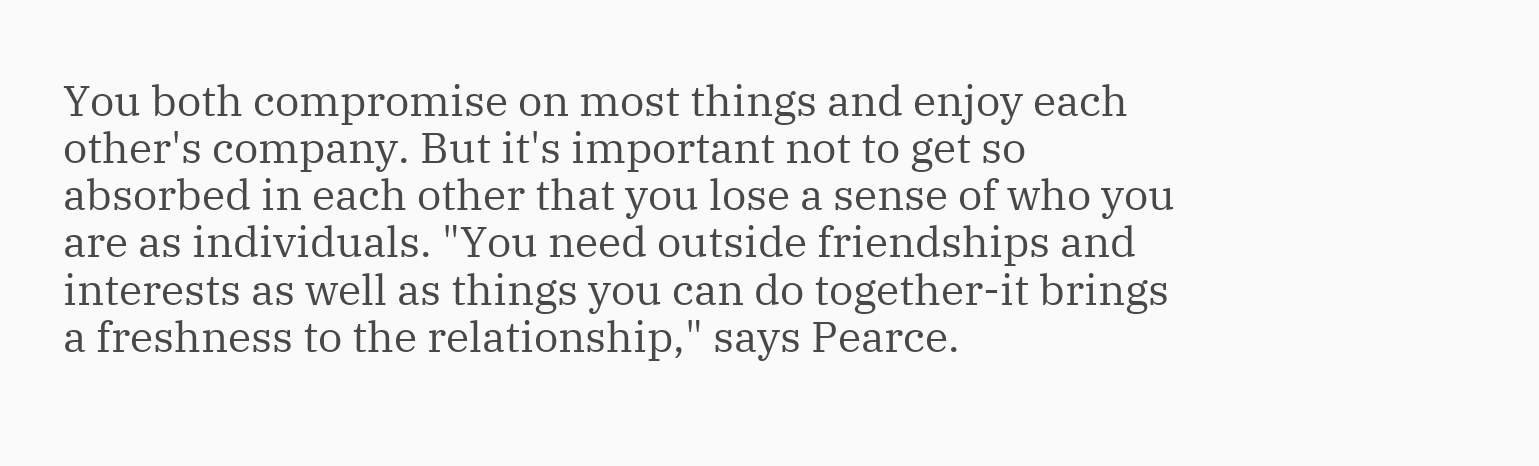You both compromise on most things and enjoy each other's company. But it's important not to get so absorbed in each other that you lose a sense of who you are as individuals. "You need outside friendships and interests as well as things you can do together-it brings a freshness to the relationship," says Pearce.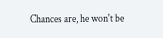Chances are, he won't be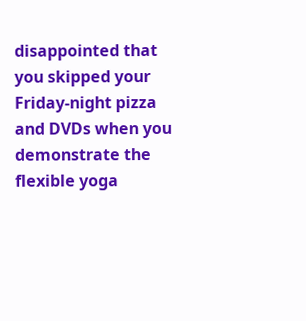disappointed that you skipped your Friday-night pizza and DVDs when you demonstrate the flexible yoga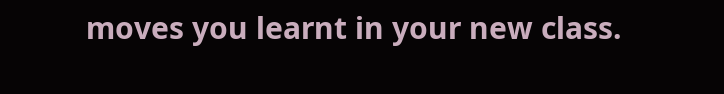moves you learnt in your new class.